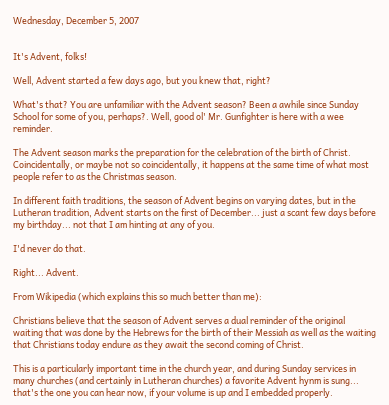Wednesday, December 5, 2007


It's Advent, folks!

Well, Advent started a few days ago, but you knew that, right?

What's that? You are unfamiliar with the Advent season? Been a awhile since Sunday School for some of you, perhaps?. Well, good ol' Mr. Gunfighter is here with a wee reminder.

The Advent season marks the preparation for the celebration of the birth of Christ. Coincidentally, or maybe not so coincidentally, it happens at the same time of what most people refer to as the Christmas season.

In different faith traditions, the season of Advent begins on varying dates, but in the Lutheran tradition, Advent starts on the first of December... just a scant few days before my birthday... not that I am hinting at any of you.

I'd never do that.

Right... Advent.

From Wikipedia (which explains this so much better than me):

Christians believe that the season of Advent serves a dual reminder of the original waiting that was done by the Hebrews for the birth of their Messiah as well as the waiting that Christians today endure as they await the second coming of Christ.

This is a particularly important time in the church year, and during Sunday services in many churches (and certainly in Lutheran churches) a favorite Advent hynm is sung... that's the one you can hear now, if your volume is up and I embedded properly.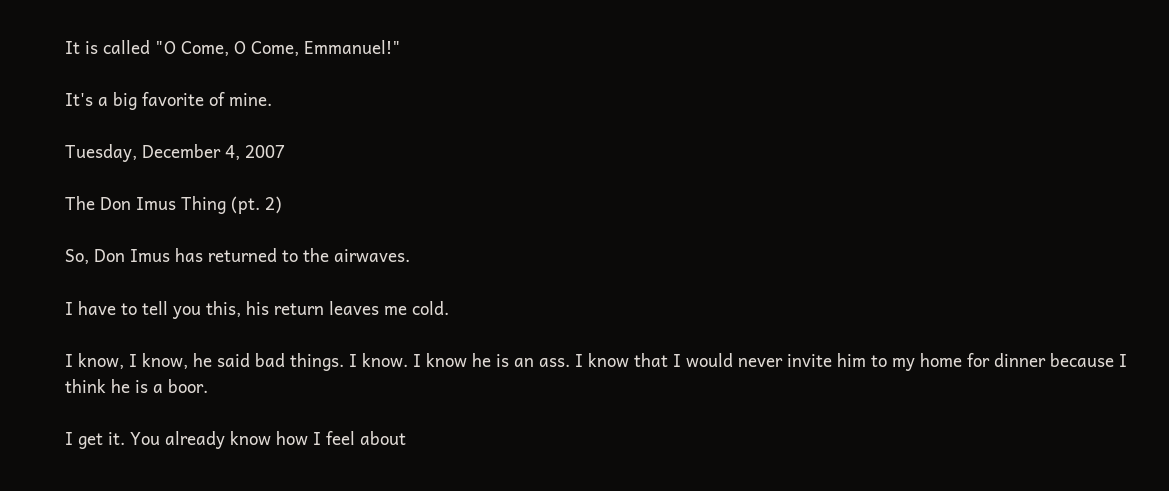It is called "O Come, O Come, Emmanuel!"

It's a big favorite of mine.

Tuesday, December 4, 2007

The Don Imus Thing (pt. 2)

So, Don Imus has returned to the airwaves.

I have to tell you this, his return leaves me cold.

I know, I know, he said bad things. I know. I know he is an ass. I know that I would never invite him to my home for dinner because I think he is a boor.

I get it. You already know how I feel about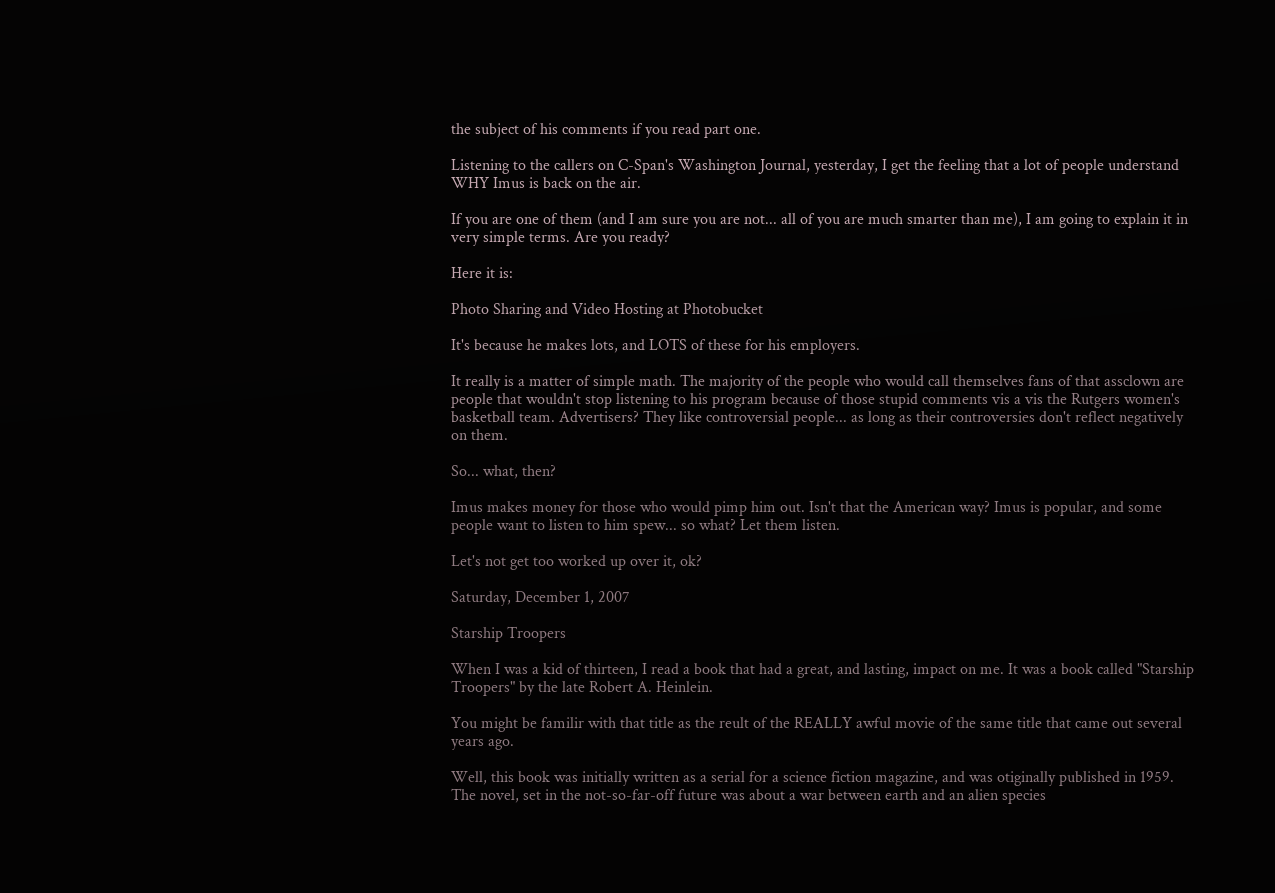the subject of his comments if you read part one.

Listening to the callers on C-Span's Washington Journal, yesterday, I get the feeling that a lot of people understand WHY Imus is back on the air.

If you are one of them (and I am sure you are not... all of you are much smarter than me), I am going to explain it in very simple terms. Are you ready?

Here it is:

Photo Sharing and Video Hosting at Photobucket

It's because he makes lots, and LOTS of these for his employers.

It really is a matter of simple math. The majority of the people who would call themselves fans of that assclown are people that wouldn't stop listening to his program because of those stupid comments vis a vis the Rutgers women's basketball team. Advertisers? They like controversial people... as long as their controversies don't reflect negatively on them.

So... what, then?

Imus makes money for those who would pimp him out. Isn't that the American way? Imus is popular, and some people want to listen to him spew... so what? Let them listen.

Let's not get too worked up over it, ok?

Saturday, December 1, 2007

Starship Troopers

When I was a kid of thirteen, I read a book that had a great, and lasting, impact on me. It was a book called "Starship Troopers" by the late Robert A. Heinlein.

You might be familir with that title as the reult of the REALLY awful movie of the same title that came out several years ago.

Well, this book was initially written as a serial for a science fiction magazine, and was otiginally published in 1959. The novel, set in the not-so-far-off future was about a war between earth and an alien species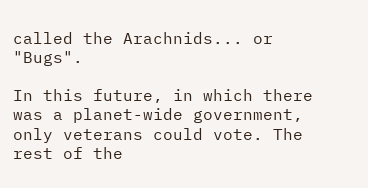called the Arachnids... or "Bugs".

In this future, in which there was a planet-wide government, only veterans could vote. The rest of the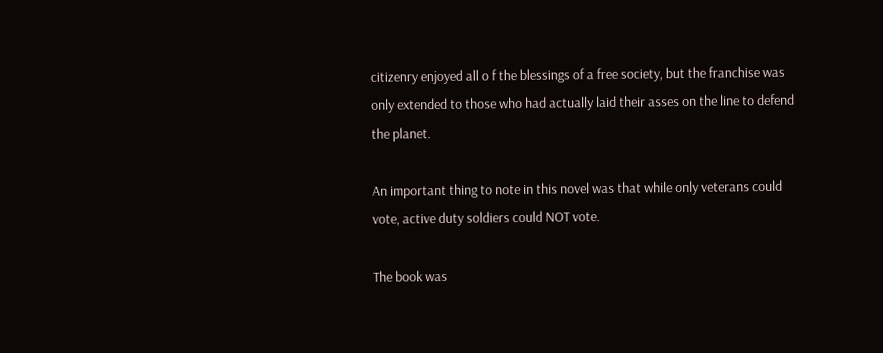citizenry enjoyed all o f the blessings of a free society, but the franchise was only extended to those who had actually laid their asses on the line to defend the planet.

An important thing to note in this novel was that while only veterans could vote, active duty soldiers could NOT vote.

The book was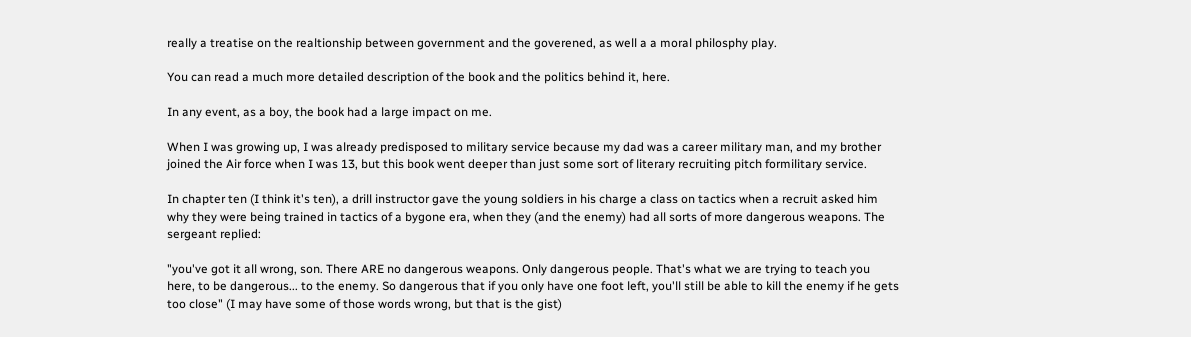really a treatise on the realtionship between government and the goverened, as well a a moral philosphy play.

You can read a much more detailed description of the book and the politics behind it, here.

In any event, as a boy, the book had a large impact on me.

When I was growing up, I was already predisposed to military service because my dad was a career military man, and my brother joined the Air force when I was 13, but this book went deeper than just some sort of literary recruiting pitch formilitary service.

In chapter ten (I think it's ten), a drill instructor gave the young soldiers in his charge a class on tactics when a recruit asked him why they were being trained in tactics of a bygone era, when they (and the enemy) had all sorts of more dangerous weapons. The sergeant replied:

"you've got it all wrong, son. There ARE no dangerous weapons. Only dangerous people. That's what we are trying to teach you here, to be dangerous... to the enemy. So dangerous that if you only have one foot left, you'll still be able to kill the enemy if he gets too close" (I may have some of those words wrong, but that is the gist)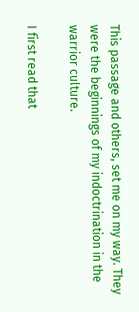This passage and others, set me on my way. They were the beginnings of my indoctrination in the warrior culture.

I first read that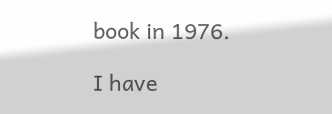book in 1976.

I have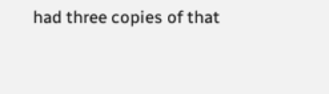had three copies of that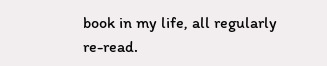book in my life, all regularly re-read.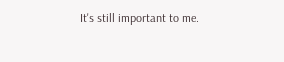It's still important to me.